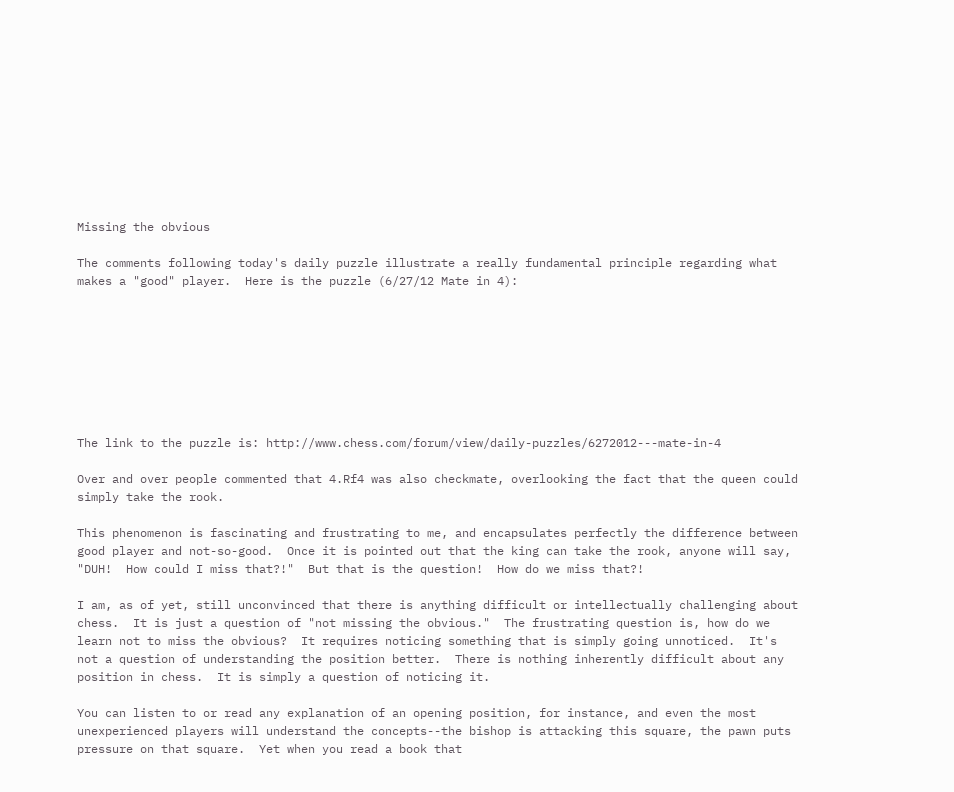Missing the obvious

The comments following today's daily puzzle illustrate a really fundamental principle regarding what makes a "good" player.  Here is the puzzle (6/27/12 Mate in 4):








The link to the puzzle is: http://www.chess.com/forum/view/daily-puzzles/6272012---mate-in-4

Over and over people commented that 4.Rf4 was also checkmate, overlooking the fact that the queen could simply take the rook.

This phenomenon is fascinating and frustrating to me, and encapsulates perfectly the difference between good player and not-so-good.  Once it is pointed out that the king can take the rook, anyone will say, "DUH!  How could I miss that?!"  But that is the question!  How do we miss that?!

I am, as of yet, still unconvinced that there is anything difficult or intellectually challenging about chess.  It is just a question of "not missing the obvious."  The frustrating question is, how do we learn not to miss the obvious?  It requires noticing something that is simply going unnoticed.  It's not a question of understanding the position better.  There is nothing inherently difficult about any position in chess.  It is simply a question of noticing it.

You can listen to or read any explanation of an opening position, for instance, and even the most unexperienced players will understand the concepts--the bishop is attacking this square, the pawn puts pressure on that square.  Yet when you read a book that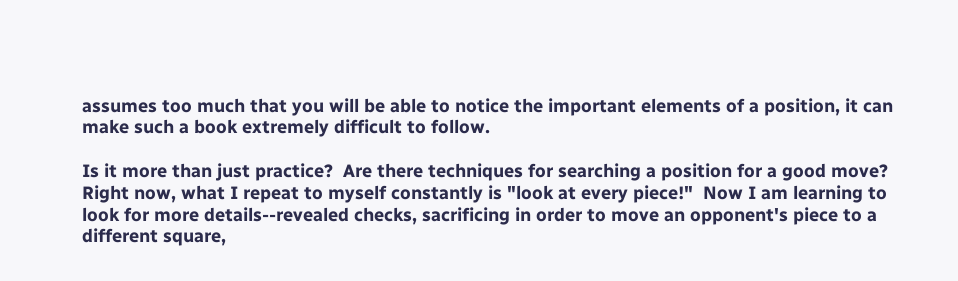assumes too much that you will be able to notice the important elements of a position, it can make such a book extremely difficult to follow.

Is it more than just practice?  Are there techniques for searching a position for a good move?  Right now, what I repeat to myself constantly is "look at every piece!"  Now I am learning to look for more details--revealed checks, sacrificing in order to move an opponent's piece to a different square,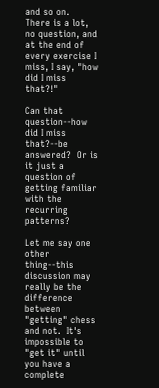and so on.  There is a lot, no question, and at the end of every exercise I miss, I say, "how did I miss that?!"

Can that question--how did I miss that?--be answered?  Or is it just a question of getting familiar with the recurring patterns?

Let me say one other thing--this discussion may really be the difference between "getting" chess and not.  It's impossible to "get it" until you have a complete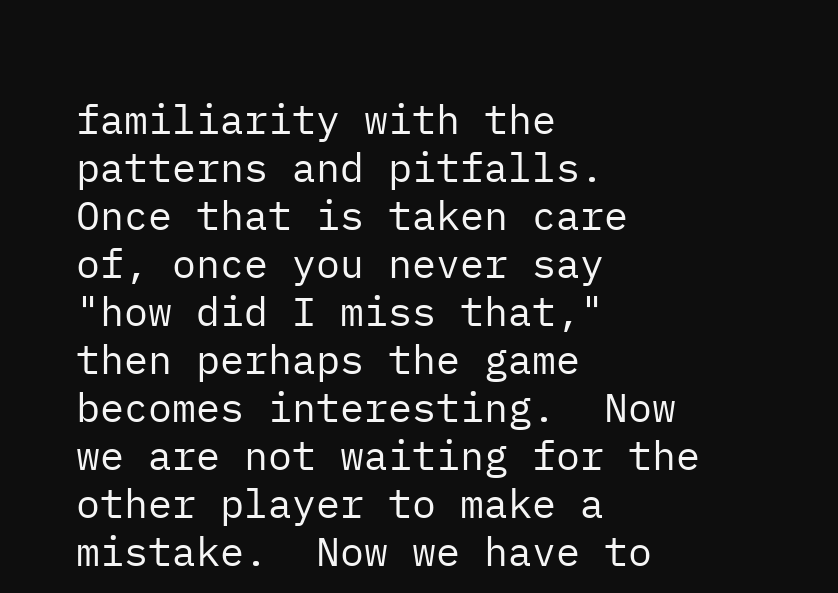familiarity with the patterns and pitfalls.  Once that is taken care of, once you never say "how did I miss that," then perhaps the game becomes interesting.  Now we are not waiting for the other player to make a mistake.  Now we have to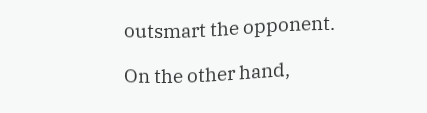outsmart the opponent.

On the other hand,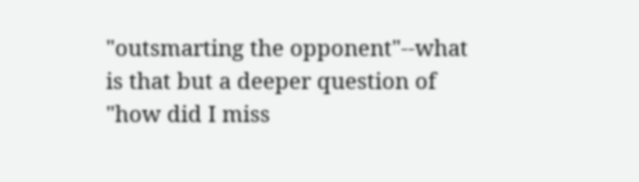"outsmarting the opponent"--what is that but a deeper question of "how did I miss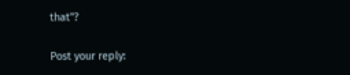that"?

Post your reply: